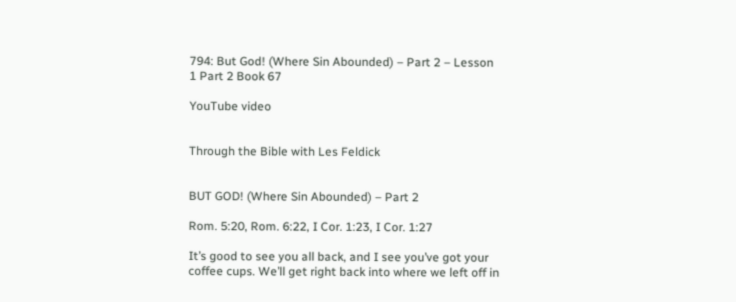794: But God! (Where Sin Abounded) – Part 2 – Lesson 1 Part 2 Book 67

YouTube video


Through the Bible with Les Feldick


BUT GOD! (Where Sin Abounded) – Part 2

Rom. 5:20, Rom. 6:22, I Cor. 1:23, I Cor. 1:27

It’s good to see you all back, and I see you’ve got your coffee cups. We’ll get right back into where we left off in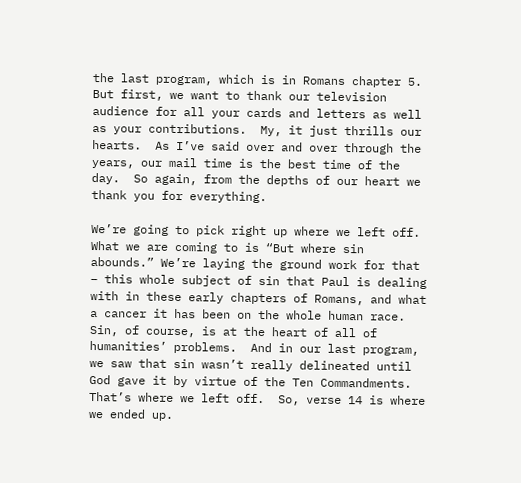the last program, which is in Romans chapter 5. But first, we want to thank our television audience for all your cards and letters as well as your contributions.  My, it just thrills our hearts.  As I’ve said over and over through the years, our mail time is the best time of the day.  So again, from the depths of our heart we thank you for everything.

We’re going to pick right up where we left off. What we are coming to is “But where sin abounds.” We’re laying the ground work for that – this whole subject of sin that Paul is dealing with in these early chapters of Romans, and what a cancer it has been on the whole human race.  Sin, of course, is at the heart of all of humanities’ problems.  And in our last program, we saw that sin wasn’t really delineated until God gave it by virtue of the Ten Commandments.  That’s where we left off.  So, verse 14 is where we ended up.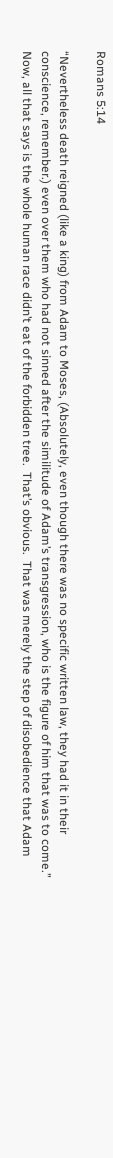Romans 5:14

“Nevertheless death reigned (like a king) from Adam to Moses, (Absolutely, even though there was no specific written law, they had it in their conscience, remember.) even over them who had not sinned after the similitude of Adam’s transgression, who is the figure of him that was to come.”  Now, all that says is the whole human race didn’t eat of the forbidden tree.  That’s obvious.  That was merely the step of disobedience that Adam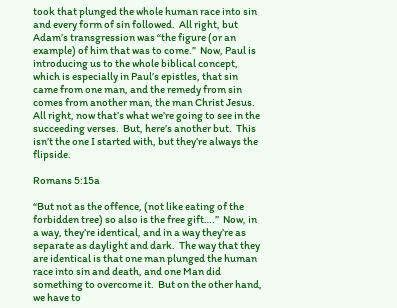took that plunged the whole human race into sin and every form of sin followed.  All right, but Adam’s transgression was “the figure (or an example) of him that was to come.”  Now, Paul is introducing us to the whole biblical concept, which is especially in Paul’s epistles, that sin came from one man, and the remedy from sin comes from another man, the man Christ Jesus.   All right, now that’s what we’re going to see in the succeeding verses.  But, here’s another but.  This isn’t the one I started with, but they’re always the flipside.

Romans 5:15a

“But not as the offence, (not like eating of the forbidden tree) so also is the free gift….”  Now, in a way, they’re identical, and in a way they’re as separate as daylight and dark.  The way that they are identical is that one man plunged the human race into sin and death, and one Man did something to overcome it.  But on the other hand, we have to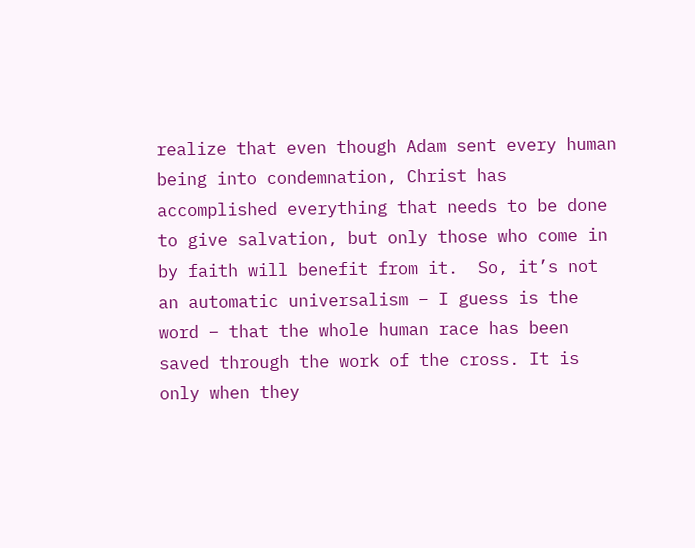realize that even though Adam sent every human being into condemnation, Christ has accomplished everything that needs to be done to give salvation, but only those who come in by faith will benefit from it.  So, it’s not an automatic universalism – I guess is the word – that the whole human race has been saved through the work of the cross. It is only when they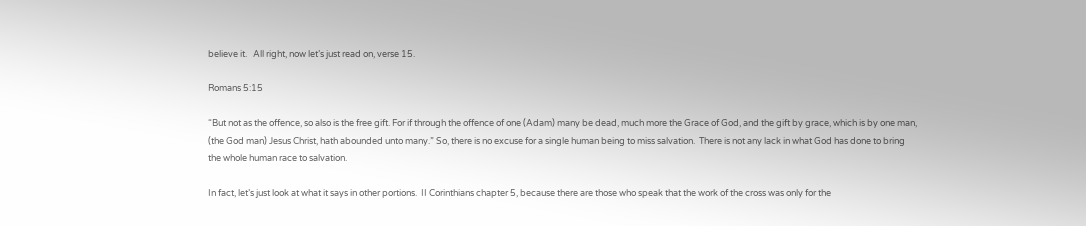believe it.   All right, now let’s just read on, verse 15.

Romans 5:15

“But not as the offence, so also is the free gift. For if through the offence of one (Adam) many be dead, much more the Grace of God, and the gift by grace, which is by one man, (the God man) Jesus Christ, hath abounded unto many.” So, there is no excuse for a single human being to miss salvation.  There is not any lack in what God has done to bring the whole human race to salvation.

In fact, let’s just look at what it says in other portions.  II Corinthians chapter 5, because there are those who speak that the work of the cross was only for the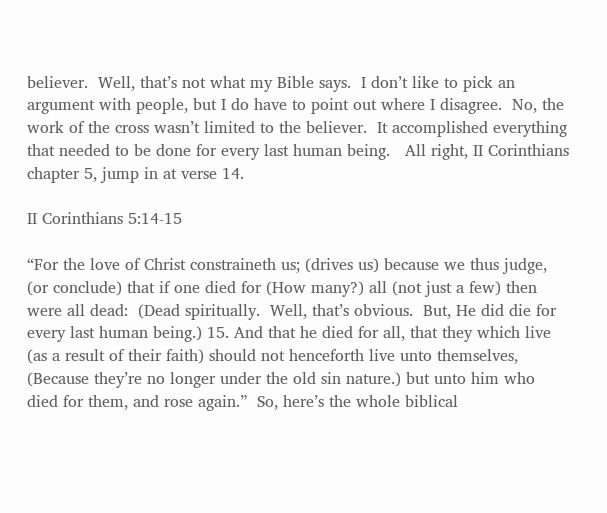believer.  Well, that’s not what my Bible says.  I don’t like to pick an argument with people, but I do have to point out where I disagree.  No, the work of the cross wasn’t limited to the believer.  It accomplished everything that needed to be done for every last human being.   All right, II Corinthians chapter 5, jump in at verse 14.

II Corinthians 5:14-15

“For the love of Christ constraineth us; (drives us) because we thus judge, (or conclude) that if one died for (How many?) all (not just a few) then were all dead:  (Dead spiritually.  Well, that’s obvious.  But, He did die for every last human being.) 15. And that he died for all, that they which live (as a result of their faith) should not henceforth live unto themselves, (Because they’re no longer under the old sin nature.) but unto him who died for them, and rose again.”  So, here’s the whole biblical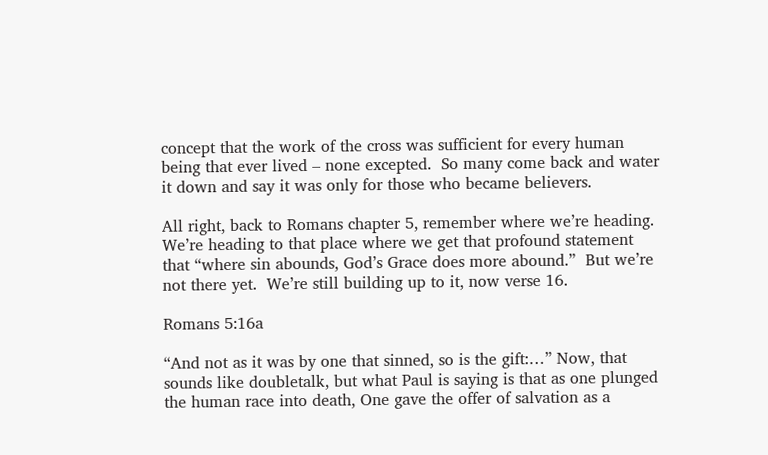concept that the work of the cross was sufficient for every human being that ever lived – none excepted.  So many come back and water it down and say it was only for those who became believers.

All right, back to Romans chapter 5, remember where we’re heading.  We’re heading to that place where we get that profound statement that “where sin abounds, God’s Grace does more abound.”  But we’re not there yet.  We’re still building up to it, now verse 16.

Romans 5:16a

“And not as it was by one that sinned, so is the gift:…” Now, that sounds like doubletalk, but what Paul is saying is that as one plunged the human race into death, One gave the offer of salvation as a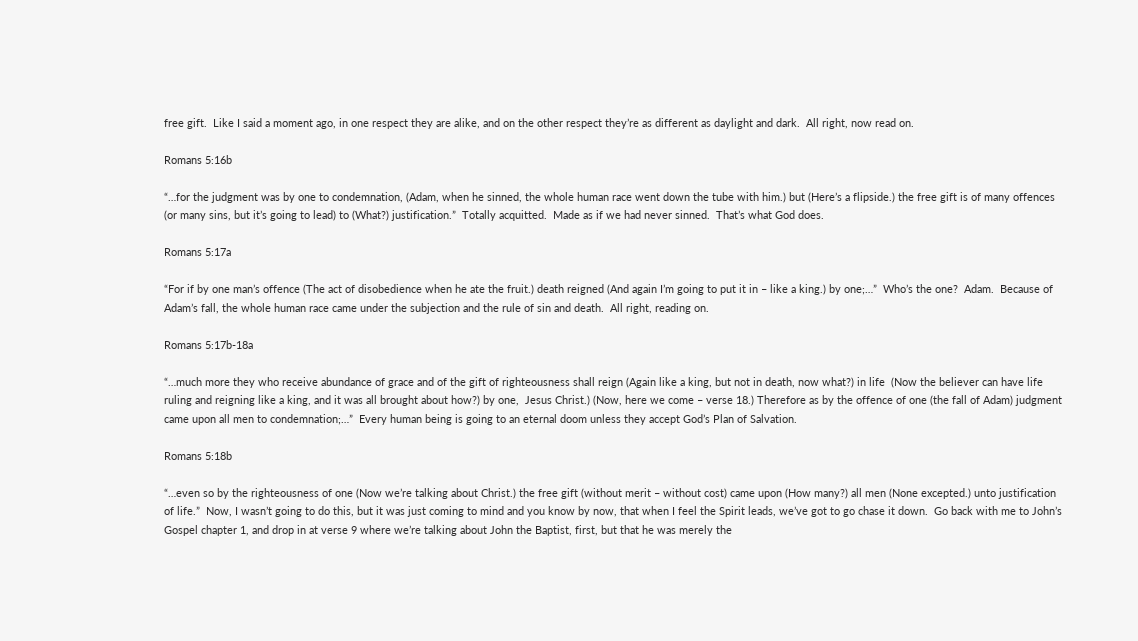free gift.  Like I said a moment ago, in one respect they are alike, and on the other respect they’re as different as daylight and dark.  All right, now read on.

Romans 5:16b

“…for the judgment was by one to condemnation, (Adam, when he sinned, the whole human race went down the tube with him.) but (Here’s a flipside.) the free gift is of many offences (or many sins, but it’s going to lead) to (What?) justification.”  Totally acquitted.  Made as if we had never sinned.  That’s what God does.

Romans 5:17a

“For if by one man’s offence (The act of disobedience when he ate the fruit.) death reigned (And again I’m going to put it in – like a king.) by one;…”  Who’s the one?  Adam.  Because of Adam’s fall, the whole human race came under the subjection and the rule of sin and death.  All right, reading on.

Romans 5:17b-18a

“…much more they who receive abundance of grace and of the gift of righteousness shall reign (Again like a king, but not in death, now what?) in life  (Now the believer can have life ruling and reigning like a king, and it was all brought about how?) by one,  Jesus Christ.) (Now, here we come – verse 18.) Therefore as by the offence of one (the fall of Adam) judgment came upon all men to condemnation;…”  Every human being is going to an eternal doom unless they accept God’s Plan of Salvation.

Romans 5:18b

“…even so by the righteousness of one (Now we’re talking about Christ.) the free gift (without merit – without cost) came upon (How many?) all men (None excepted.) unto justification of life.”  Now, I wasn’t going to do this, but it was just coming to mind and you know by now, that when I feel the Spirit leads, we’ve got to go chase it down.  Go back with me to John’s Gospel chapter 1, and drop in at verse 9 where we’re talking about John the Baptist, first, but that he was merely the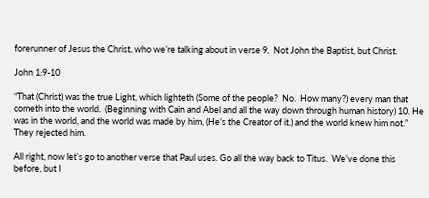forerunner of Jesus the Christ, who we’re talking about in verse 9.  Not John the Baptist, but Christ.

John 1:9-10

“That (Christ) was the true Light, which lighteth (Some of the people?  No.  How many?) every man that cometh into the world.  (Beginning with Cain and Abel and all the way down through human history) 10. He was in the world, and the world was made by him, (He’s the Creator of it.) and the world knew him not.”   They rejected him.

All right, now let’s go to another verse that Paul uses. Go all the way back to Titus.  We’ve done this before, but I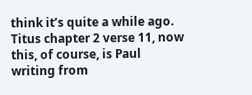think it’s quite a while ago.  Titus chapter 2 verse 11, now this, of course, is Paul writing from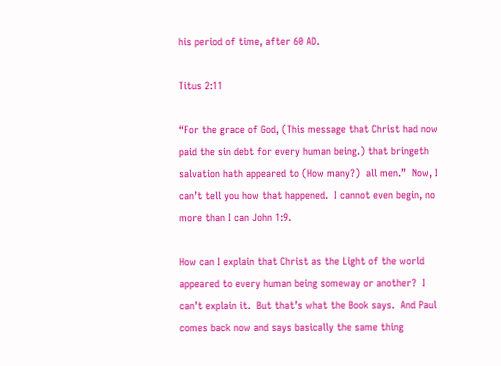his period of time, after 60 AD.

Titus 2:11

“For the grace of God, (This message that Christ had now paid the sin debt for every human being.) that bringeth salvation hath appeared to (How many?)  all men.”  Now, I can’t tell you how that happened.  I cannot even begin, no more than I can John 1:9.

How can I explain that Christ as the Light of the world appeared to every human being someway or another?  I can’t explain it.  But that’s what the Book says.  And Paul comes back now and says basically the same thing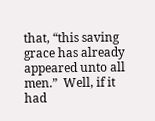that, “this saving grace has already appeared unto all men.”  Well, if it had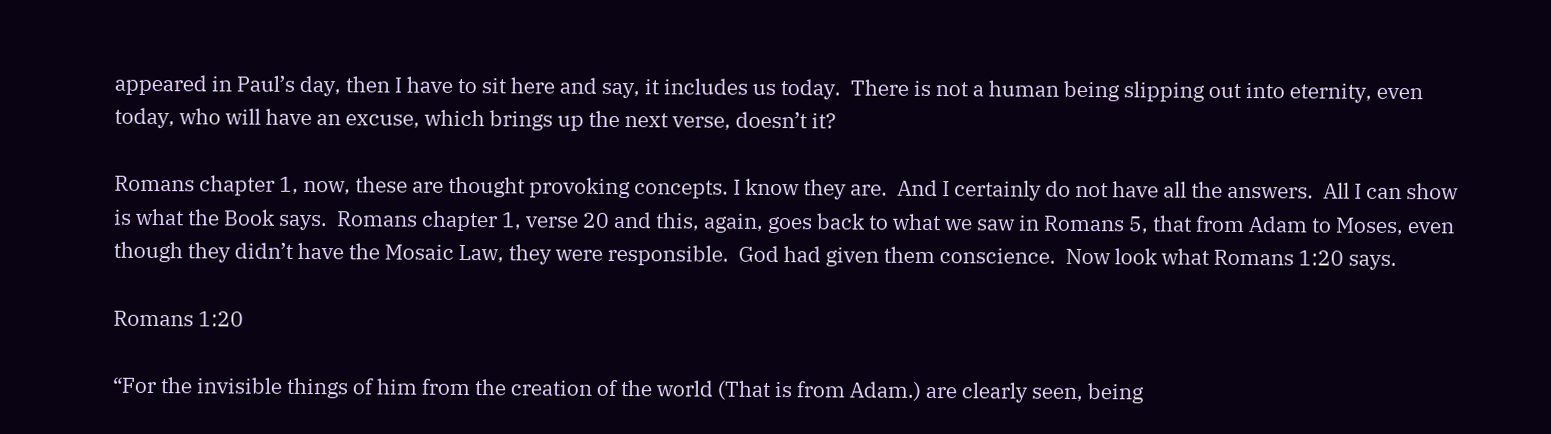appeared in Paul’s day, then I have to sit here and say, it includes us today.  There is not a human being slipping out into eternity, even today, who will have an excuse, which brings up the next verse, doesn’t it?

Romans chapter 1, now, these are thought provoking concepts. I know they are.  And I certainly do not have all the answers.  All I can show is what the Book says.  Romans chapter 1, verse 20 and this, again, goes back to what we saw in Romans 5, that from Adam to Moses, even though they didn’t have the Mosaic Law, they were responsible.  God had given them conscience.  Now look what Romans 1:20 says.

Romans 1:20

“For the invisible things of him from the creation of the world (That is from Adam.) are clearly seen, being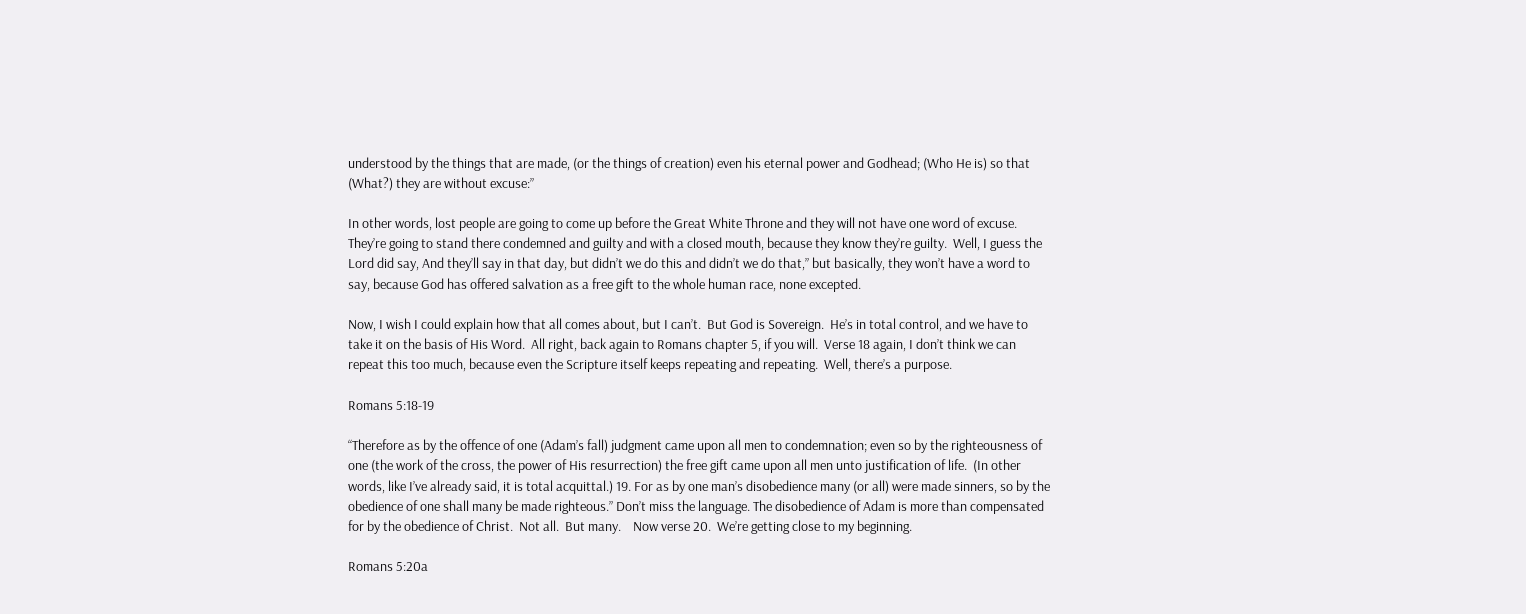understood by the things that are made, (or the things of creation) even his eternal power and Godhead; (Who He is) so that (What?) they are without excuse:”

In other words, lost people are going to come up before the Great White Throne and they will not have one word of excuse.  They’re going to stand there condemned and guilty and with a closed mouth, because they know they’re guilty.  Well, I guess the Lord did say, And they’ll say in that day, but didn’t we do this and didn’t we do that,” but basically, they won’t have a word to say, because God has offered salvation as a free gift to the whole human race, none excepted.

Now, I wish I could explain how that all comes about, but I can’t.  But God is Sovereign.  He’s in total control, and we have to take it on the basis of His Word.  All right, back again to Romans chapter 5, if you will.  Verse 18 again, I don’t think we can repeat this too much, because even the Scripture itself keeps repeating and repeating.  Well, there’s a purpose.

Romans 5:18-19

“Therefore as by the offence of one (Adam’s fall) judgment came upon all men to condemnation; even so by the righteousness of one (the work of the cross, the power of His resurrection) the free gift came upon all men unto justification of life.  (In other words, like I’ve already said, it is total acquittal.) 19. For as by one man’s disobedience many (or all) were made sinners, so by the obedience of one shall many be made righteous.” Don’t miss the language. The disobedience of Adam is more than compensated for by the obedience of Christ.  Not all.  But many.    Now verse 20.  We’re getting close to my beginning.

Romans 5:20a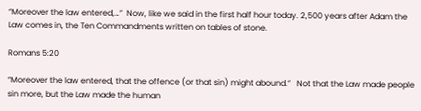“Moreover the law entered,…”  Now, like we said in the first half hour today. 2,500 years after Adam the Law comes in, the Ten Commandments written on tables of stone.

Romans 5:20

“Moreover the law entered, that the offence (or that sin) might abound.”   Not that the Law made people sin more, but the Law made the human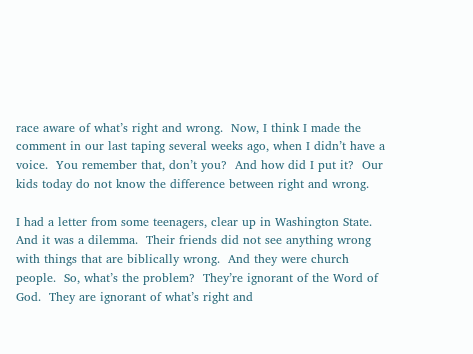race aware of what’s right and wrong.  Now, I think I made the comment in our last taping several weeks ago, when I didn’t have a voice.  You remember that, don’t you?  And how did I put it?  Our kids today do not know the difference between right and wrong.

I had a letter from some teenagers, clear up in Washington State.  And it was a dilemma.  Their friends did not see anything wrong with things that are biblically wrong.  And they were church people.  So, what’s the problem?  They’re ignorant of the Word of God.  They are ignorant of what’s right and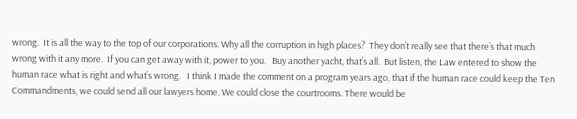wrong.  It is all the way to the top of our corporations. Why all the corruption in high places?  They don’t really see that there’s that much wrong with it any more.  If you can get away with it, power to you.   Buy another yacht, that’s all.  But listen, the Law entered to show the human race what is right and what’s wrong.   I think I made the comment on a program years ago, that if the human race could keep the Ten Commandments, we could send all our lawyers home. We could close the courtrooms. There would be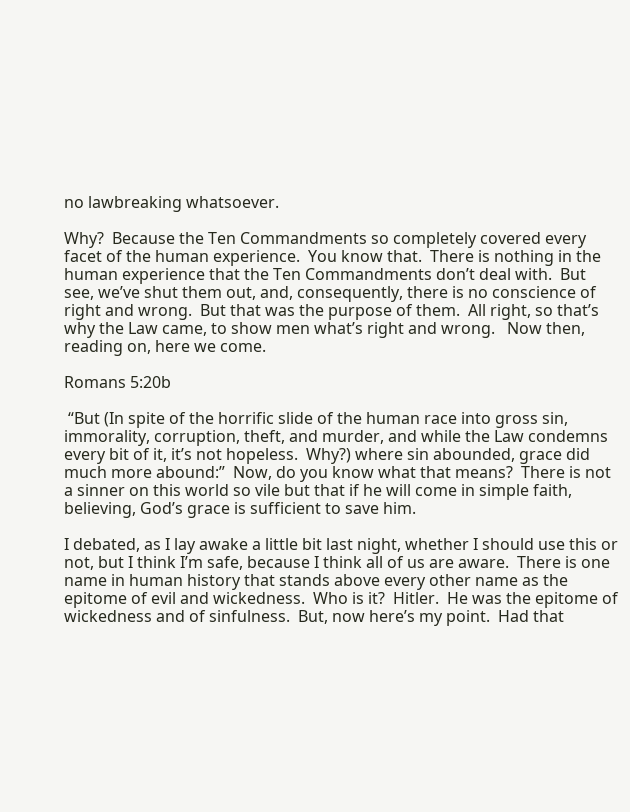no lawbreaking whatsoever.

Why?  Because the Ten Commandments so completely covered every facet of the human experience.  You know that.  There is nothing in the human experience that the Ten Commandments don’t deal with.  But see, we’ve shut them out, and, consequently, there is no conscience of right and wrong.  But that was the purpose of them.  All right, so that’s why the Law came, to show men what’s right and wrong.   Now then, reading on, here we come.

Romans 5:20b

 “But (In spite of the horrific slide of the human race into gross sin, immorality, corruption, theft, and murder, and while the Law condemns every bit of it, it’s not hopeless.  Why?) where sin abounded, grace did much more abound:”  Now, do you know what that means?  There is not a sinner on this world so vile but that if he will come in simple faith, believing, God’s grace is sufficient to save him.

I debated, as I lay awake a little bit last night, whether I should use this or not, but I think I’m safe, because I think all of us are aware.  There is one name in human history that stands above every other name as the epitome of evil and wickedness.  Who is it?  Hitler.  He was the epitome of wickedness and of sinfulness.  But, now here’s my point.  Had that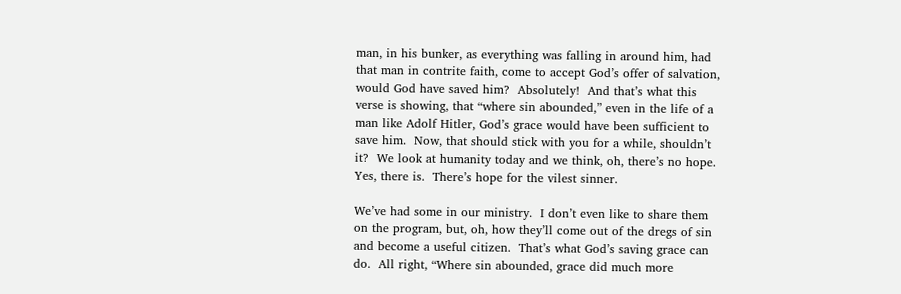man, in his bunker, as everything was falling in around him, had that man in contrite faith, come to accept God’s offer of salvation, would God have saved him?  Absolutely!  And that’s what this verse is showing, that “where sin abounded,” even in the life of a man like Adolf Hitler, God’s grace would have been sufficient to save him.  Now, that should stick with you for a while, shouldn’t it?  We look at humanity today and we think, oh, there’s no hope.  Yes, there is.  There’s hope for the vilest sinner.

We’ve had some in our ministry.  I don’t even like to share them on the program, but, oh, how they’ll come out of the dregs of sin and become a useful citizen.  That’s what God’s saving grace can do.  All right, “Where sin abounded, grace did much more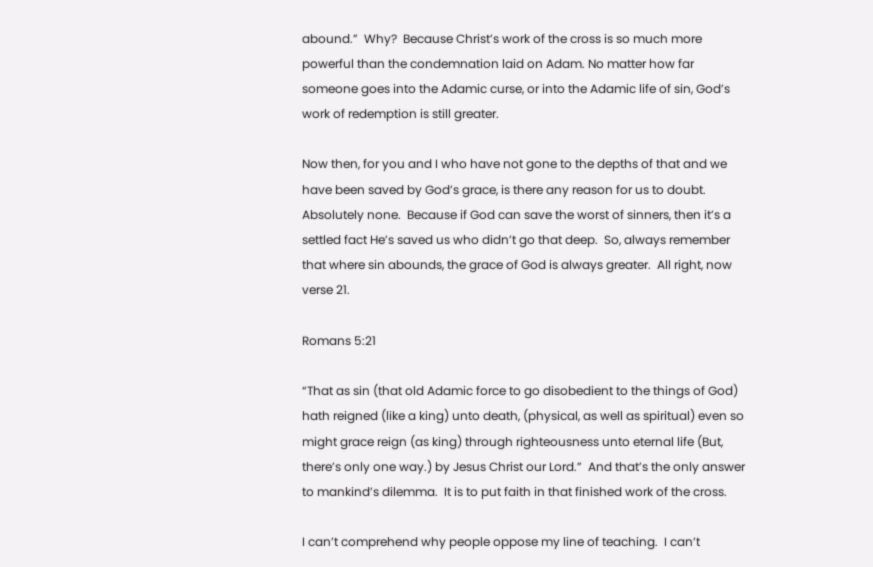abound.”  Why?  Because Christ’s work of the cross is so much more powerful than the condemnation laid on Adam. No matter how far someone goes into the Adamic curse, or into the Adamic life of sin, God’s work of redemption is still greater.

Now then, for you and I who have not gone to the depths of that and we have been saved by God’s grace, is there any reason for us to doubt.  Absolutely none.  Because if God can save the worst of sinners, then it’s a settled fact He’s saved us who didn’t go that deep.  So, always remember that where sin abounds, the grace of God is always greater.  All right, now verse 21.

Romans 5:21

“That as sin (that old Adamic force to go disobedient to the things of God) hath reigned (like a king) unto death, (physical, as well as spiritual) even so might grace reign (as king) through righteousness unto eternal life (But, there’s only one way.) by Jesus Christ our Lord.”  And that’s the only answer to mankind’s dilemma.  It is to put faith in that finished work of the cross.

I can’t comprehend why people oppose my line of teaching.  I can’t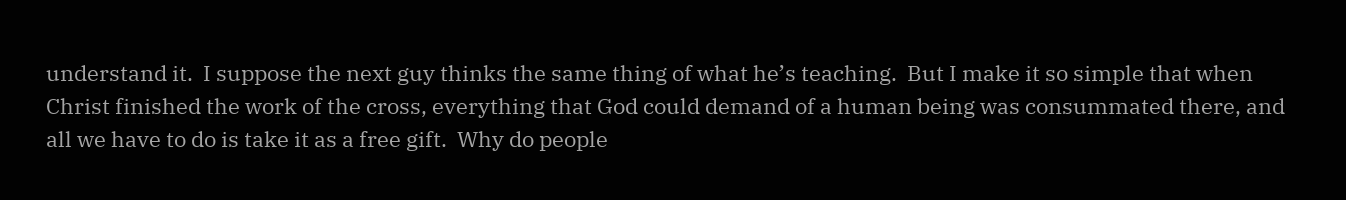understand it.  I suppose the next guy thinks the same thing of what he’s teaching.  But I make it so simple that when Christ finished the work of the cross, everything that God could demand of a human being was consummated there, and all we have to do is take it as a free gift.  Why do people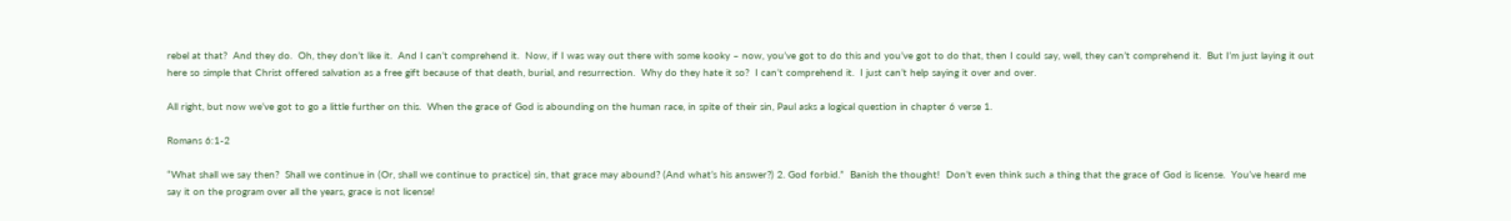rebel at that?  And they do.  Oh, they don’t like it.  And I can’t comprehend it.  Now, if I was way out there with some kooky – now, you’ve got to do this and you’ve got to do that, then I could say, well, they can’t comprehend it.  But I’m just laying it out here so simple that Christ offered salvation as a free gift because of that death, burial, and resurrection.  Why do they hate it so?  I can’t comprehend it.  I just can’t help saying it over and over.

All right, but now we’ve got to go a little further on this.  When the grace of God is abounding on the human race, in spite of their sin, Paul asks a logical question in chapter 6 verse 1.

Romans 6:1-2

“What shall we say then?  Shall we continue in (Or, shall we continue to practice) sin, that grace may abound? (And what’s his answer?) 2. God forbid.”  Banish the thought!  Don’t even think such a thing that the grace of God is license.  You’ve heard me say it on the program over all the years, grace is not license!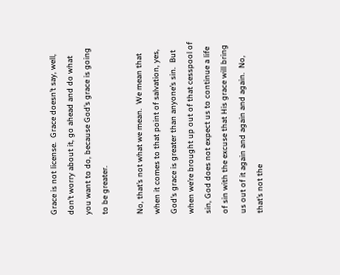Grace is not license.  Grace doesn’t say, well, don’t worry about it, go ahead and do what you want to do, because God’s grace is going to be greater.

No, that’s not what we mean.  We mean that when it comes to that point of salvation, yes, God’s grace is greater than anyone’s sin.  But when we’re brought up out of that cesspool of sin, God does not expect us to continue a life of sin with the excuse that His grace will bring us out of it again and again and again.  No, that’s not the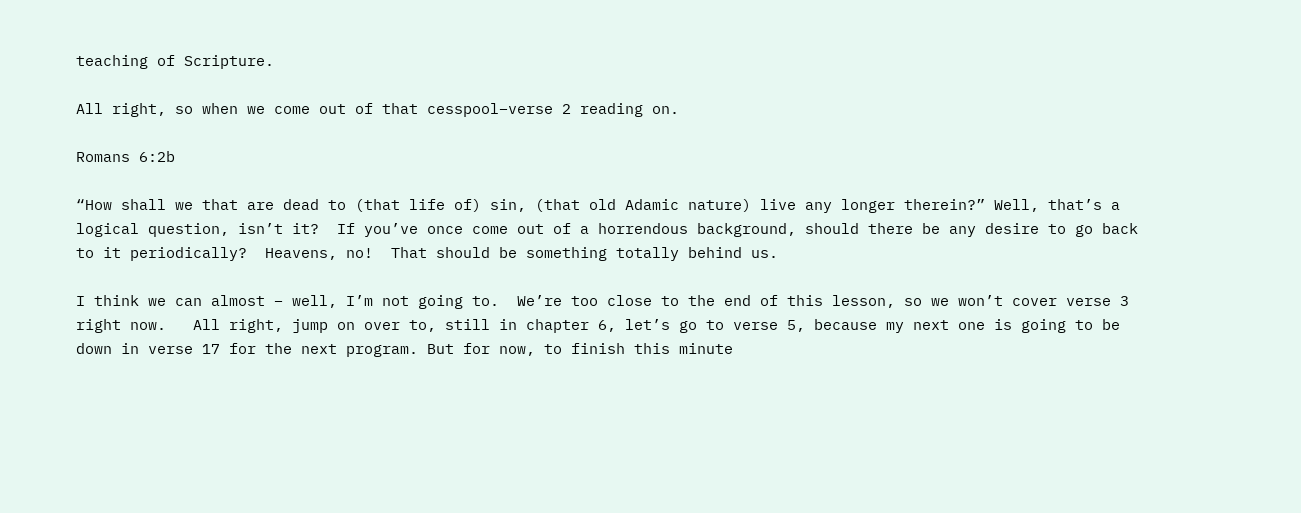teaching of Scripture.

All right, so when we come out of that cesspool–verse 2 reading on.

Romans 6:2b

“How shall we that are dead to (that life of) sin, (that old Adamic nature) live any longer therein?” Well, that’s a logical question, isn’t it?  If you’ve once come out of a horrendous background, should there be any desire to go back to it periodically?  Heavens, no!  That should be something totally behind us.

I think we can almost – well, I’m not going to.  We’re too close to the end of this lesson, so we won’t cover verse 3 right now.   All right, jump on over to, still in chapter 6, let’s go to verse 5, because my next one is going to be down in verse 17 for the next program. But for now, to finish this minute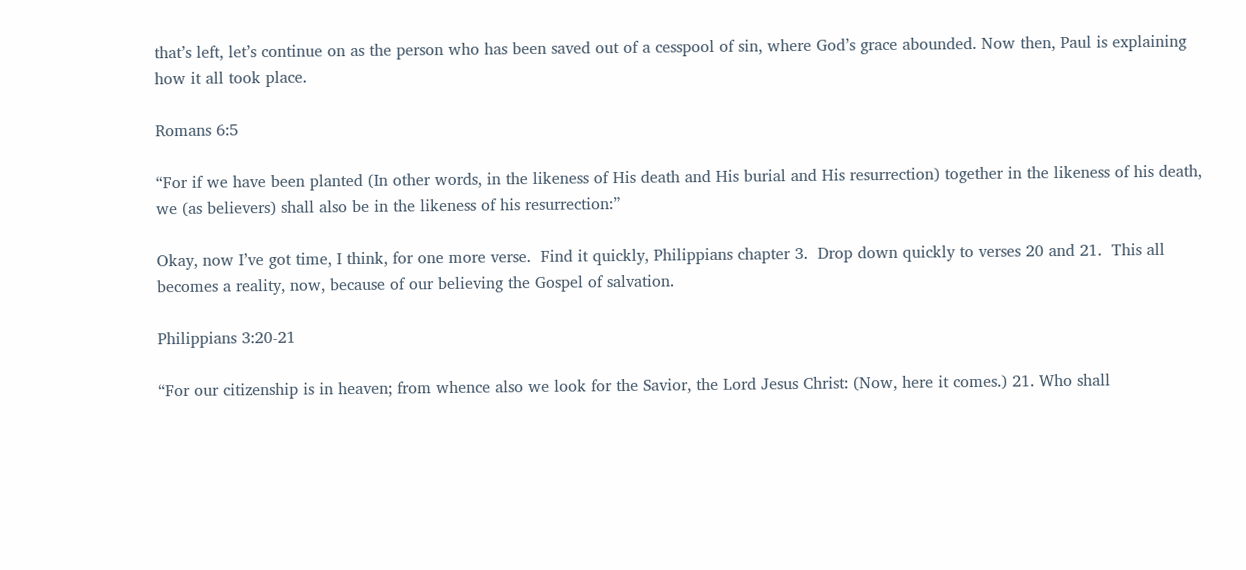that’s left, let’s continue on as the person who has been saved out of a cesspool of sin, where God’s grace abounded. Now then, Paul is explaining how it all took place.

Romans 6:5

“For if we have been planted (In other words, in the likeness of His death and His burial and His resurrection) together in the likeness of his death, we (as believers) shall also be in the likeness of his resurrection:”

Okay, now I’ve got time, I think, for one more verse.  Find it quickly, Philippians chapter 3.  Drop down quickly to verses 20 and 21.  This all becomes a reality, now, because of our believing the Gospel of salvation.

Philippians 3:20-21

“For our citizenship is in heaven; from whence also we look for the Savior, the Lord Jesus Christ: (Now, here it comes.) 21. Who shall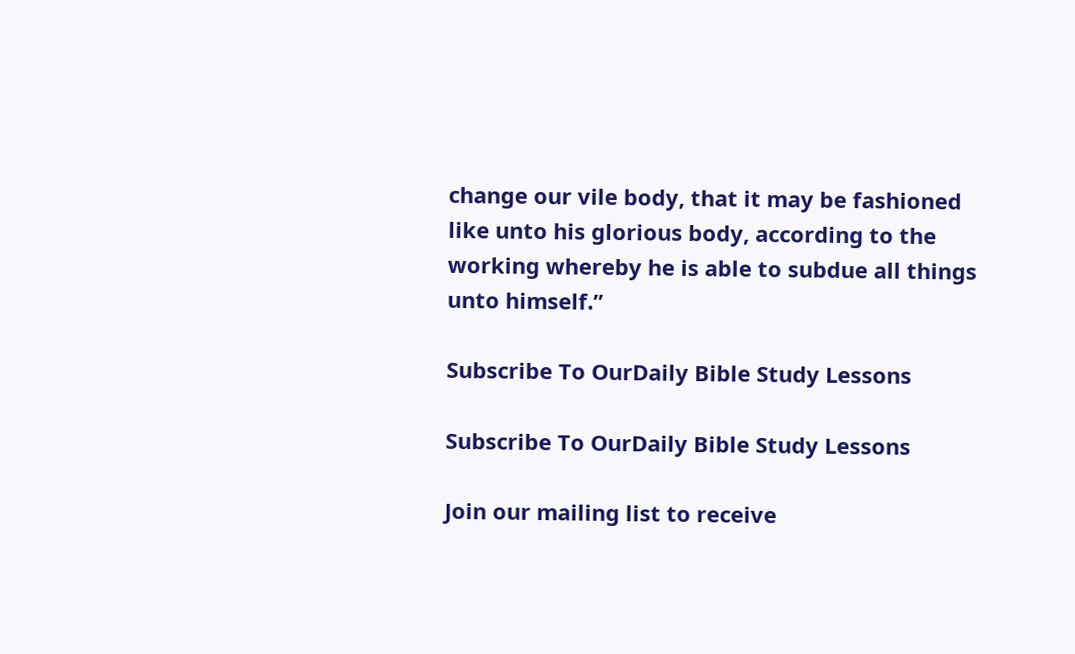change our vile body, that it may be fashioned like unto his glorious body, according to the working whereby he is able to subdue all things unto himself.”

Subscribe To OurDaily Bible Study Lessons

Subscribe To OurDaily Bible Study Lessons

Join our mailing list to receive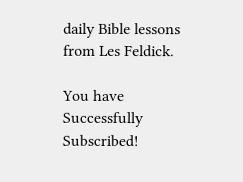daily Bible lessons from Les Feldick.

You have Successfully Subscribed!